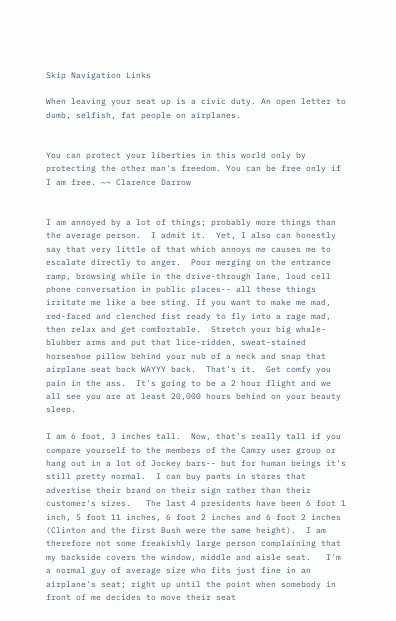Skip Navigation Links

When leaving your seat up is a civic duty. An open letter to dumb, selfish, fat people on airplanes.


You can protect your liberties in this world only by protecting the other man's freedom. You can be free only if I am free. ~~ Clarence Darrow


I am annoyed by a lot of things; probably more things than the average person.  I admit it.  Yet, I also can honestly say that very little of that which annoys me causes me to escalate directly to anger.  Poor merging on the entrance ramp, browsing while in the drive-through lane, loud cell phone conversation in public places-- all these things irritate me like a bee sting. If you want to make me mad, red-faced and clenched fist ready to fly into a rage mad, then relax and get comfortable.  Stretch your big whale-blubber arms and put that lice-ridden, sweat-stained horseshoe pillow behind your nub of a neck and snap that airplane seat back WAYYY back.  That's it.  Get comfy you pain in the ass.  It's going to be a 2 hour flight and we all see you are at least 20,000 hours behind on your beauty sleep.

I am 6 foot, 3 inches tall.  Now, that's really tall if you compare yourself to the members of the Camry user group or hang out in a lot of Jockey bars-- but for human beings it's still pretty normal.  I can buy pants in stores that advertise their brand on their sign rather than their customer's sizes.   The last 4 presidents have been 6 foot 1 inch, 5 foot 11 inches, 6 foot 2 inches and 6 foot 2 inches (Clinton and the first Bush were the same height).  I am therefore not some freakishly large person complaining that my backside covers the window, middle and aisle seat.   I'm a normal guy of average size who fits just fine in an airplane's seat; right up until the point when somebody in front of me decides to move their seat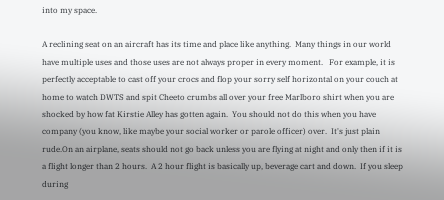into my space.

A reclining seat on an aircraft has its time and place like anything.  Many things in our world have multiple uses and those uses are not always proper in every moment.   For example, it is perfectly acceptable to cast off your crocs and flop your sorry self horizontal on your couch at home to watch DWTS and spit Cheeto crumbs all over your free Marlboro shirt when you are shocked by how fat Kirstie Alley has gotten again.  You should not do this when you have company (you know, like maybe your social worker or parole officer) over.  It's just plain rude.On an airplane, seats should not go back unless you are flying at night and only then if it is a flight longer than 2 hours.  A 2 hour flight is basically up, beverage cart and down.  If you sleep during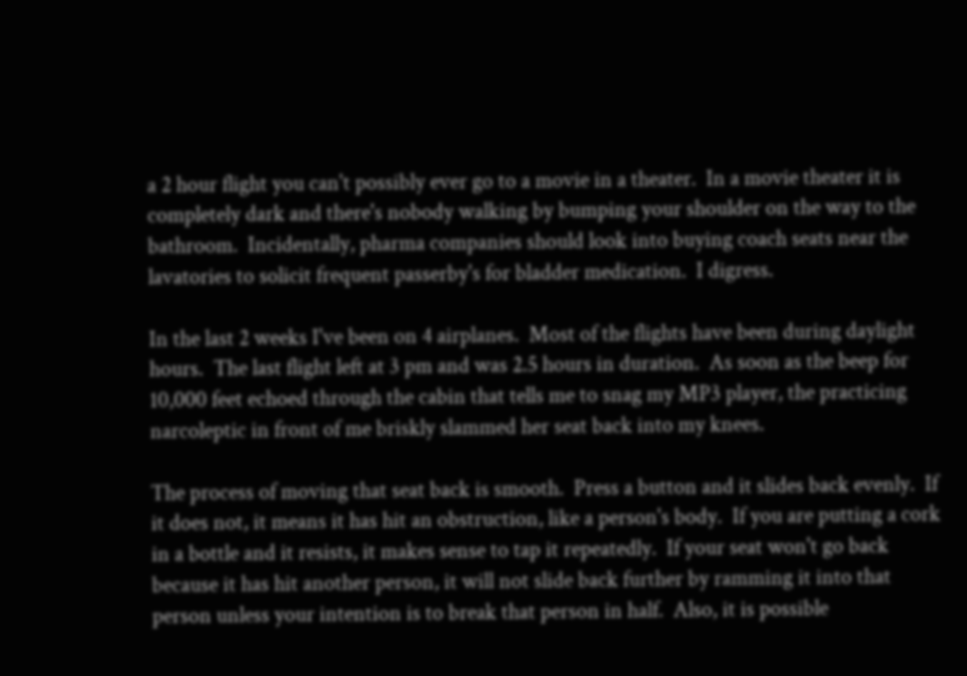a 2 hour flight you can't possibly ever go to a movie in a theater.  In a movie theater it is completely dark and there's nobody walking by bumping your shoulder on the way to the bathroom.  Incidentally, pharma companies should look into buying coach seats near the lavatories to solicit frequent passerby's for bladder medication.  I digress.

In the last 2 weeks I've been on 4 airplanes.  Most of the flights have been during daylight hours.  The last flight left at 3 pm and was 2.5 hours in duration.  As soon as the beep for 10,000 feet echoed through the cabin that tells me to snag my MP3 player, the practicing narcoleptic in front of me briskly slammed her seat back into my knees.

The process of moving that seat back is smooth.  Press a button and it slides back evenly.  If it does not, it means it has hit an obstruction, like a person's body.  If you are putting a cork in a bottle and it resists, it makes sense to tap it repeatedly.  If your seat won't go back because it has hit another person, it will not slide back further by ramming it into that person unless your intention is to break that person in half.  Also, it is possible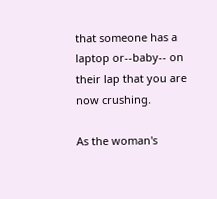that someone has a laptop or--baby-- on their lap that you are now crushing.

As the woman's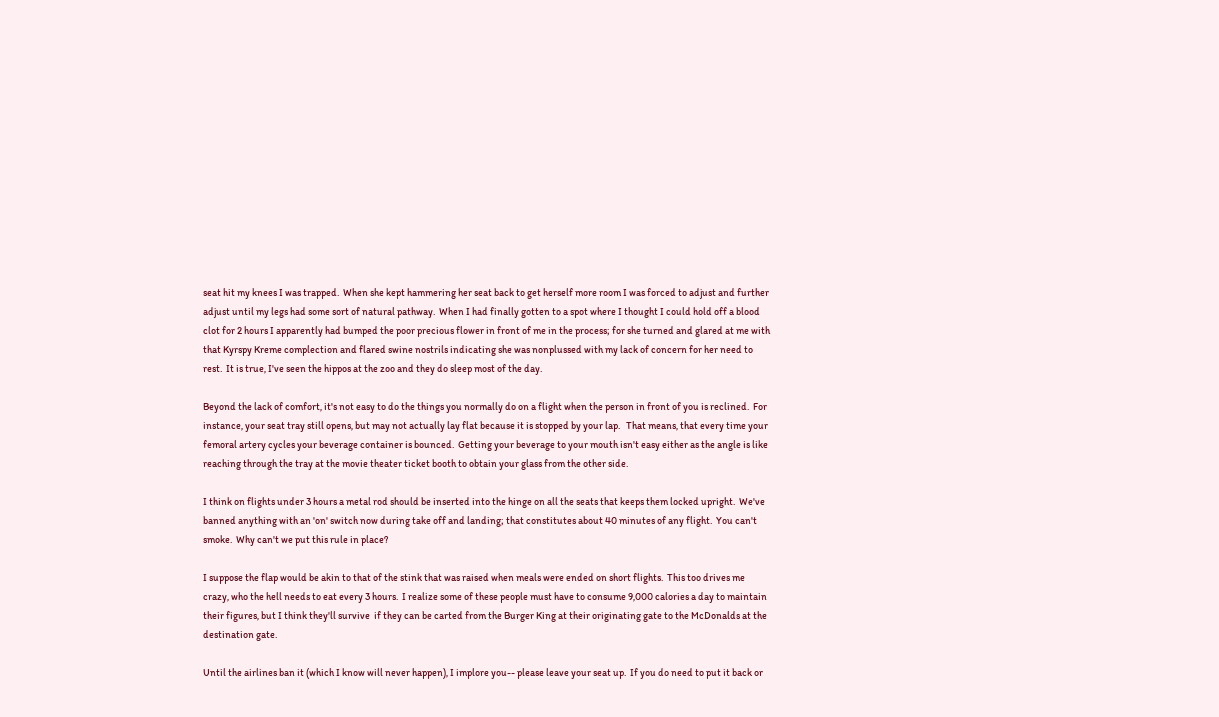seat hit my knees I was trapped.  When she kept hammering her seat back to get herself more room I was forced to adjust and further adjust until my legs had some sort of natural pathway.  When I had finally gotten to a spot where I thought I could hold off a blood clot for 2 hours I apparently had bumped the poor precious flower in front of me in the process; for she turned and glared at me with that Kyrspy Kreme complection and flared swine nostrils indicating she was nonplussed with my lack of concern for her need to rest.  It is true, I've seen the hippos at the zoo and they do sleep most of the day.

Beyond the lack of comfort, it's not easy to do the things you normally do on a flight when the person in front of you is reclined.  For instance, your seat tray still opens, but may not actually lay flat because it is stopped by your lap.   That means, that every time your femoral artery cycles your beverage container is bounced.  Getting your beverage to your mouth isn't easy either as the angle is like reaching through the tray at the movie theater ticket booth to obtain your glass from the other side.

I think on flights under 3 hours a metal rod should be inserted into the hinge on all the seats that keeps them locked upright.  We've banned anything with an 'on' switch now during take off and landing; that constitutes about 40 minutes of any flight.  You can't smoke.  Why can't we put this rule in place?

I suppose the flap would be akin to that of the stink that was raised when meals were ended on short flights.  This too drives me crazy, who the hell needs to eat every 3 hours.  I realize some of these people must have to consume 9,000 calories a day to maintain their figures, but I think they'll survive  if they can be carted from the Burger King at their originating gate to the McDonalds at the destination gate.

Until the airlines ban it (which I know will never happen), I implore you-- please leave your seat up.  If you do need to put it back or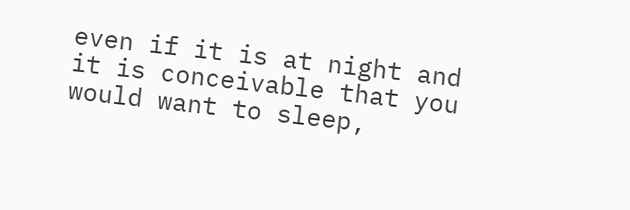even if it is at night and it is conceivable that you would want to sleep,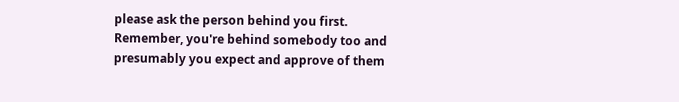please ask the person behind you first.  Remember, you're behind somebody too and presumably you expect and approve of them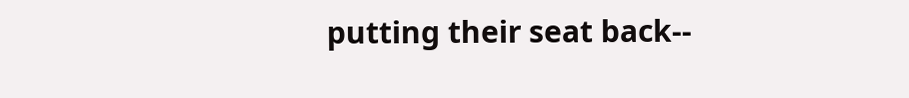putting their seat back--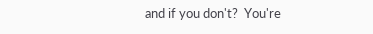and if you don't?  You're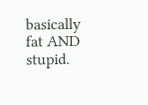basically fat AND stupid.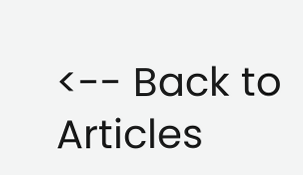<-- Back to Articles